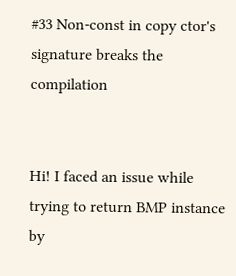#33 Non-const in copy ctor's signature breaks the compilation


Hi! I faced an issue while trying to return BMP instance by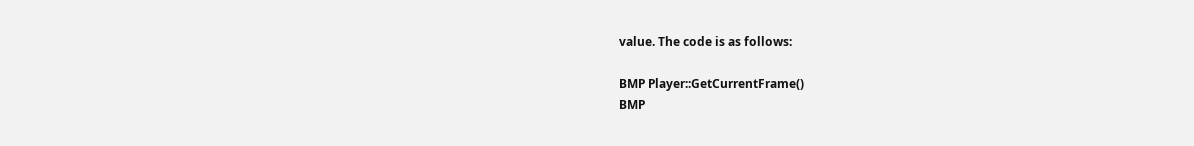value. The code is as follows:

BMP Player::GetCurrentFrame()
BMP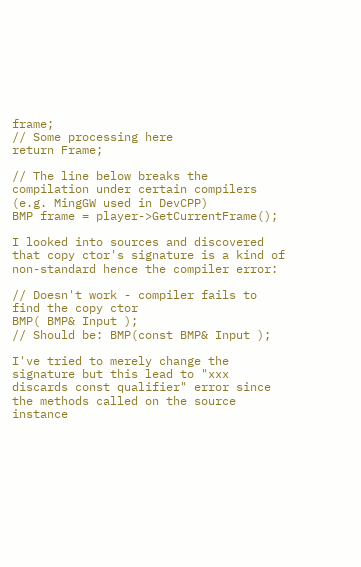frame;
// Some processing here
return Frame;

// The line below breaks the compilation under certain compilers (e.g. MingGW used in DevCPP)
BMP frame = player->GetCurrentFrame();

I looked into sources and discovered that copy ctor's signature is a kind of non-standard hence the compiler error:

// Doesn't work - compiler fails to find the copy ctor
BMP( BMP& Input );
// Should be: BMP(const BMP& Input );

I've tried to merely change the signature but this lead to "xxx discards const qualifier" error since the methods called on the source instance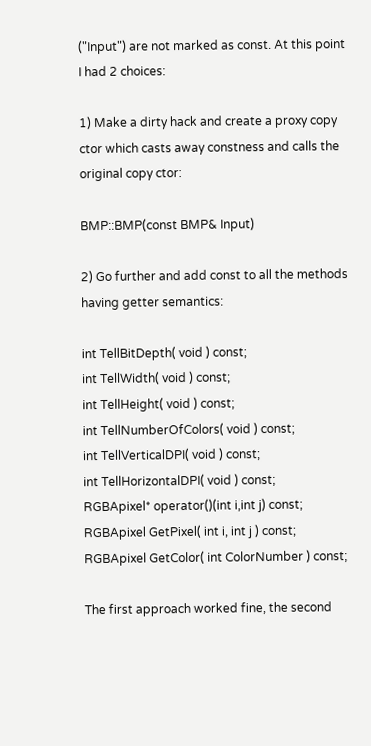("Input") are not marked as const. At this point I had 2 choices:

1) Make a dirty hack and create a proxy copy ctor which casts away constness and calls the original copy ctor:

BMP::BMP(const BMP& Input)

2) Go further and add const to all the methods having getter semantics:

int TellBitDepth( void ) const;
int TellWidth( void ) const;
int TellHeight( void ) const;
int TellNumberOfColors( void ) const;
int TellVerticalDPI( void ) const;
int TellHorizontalDPI( void ) const;
RGBApixel* operator()(int i,int j) const;
RGBApixel GetPixel( int i, int j ) const;
RGBApixel GetColor( int ColorNumber ) const;

The first approach worked fine, the second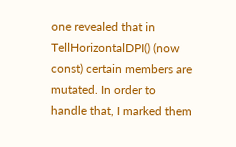one revealed that in TellHorizontalDPI() (now const) certain members are mutated. In order to handle that, I marked them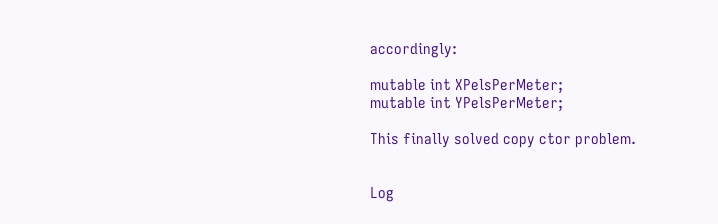accordingly:

mutable int XPelsPerMeter;
mutable int YPelsPerMeter;

This finally solved copy ctor problem.


Log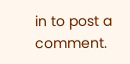in to post a comment.